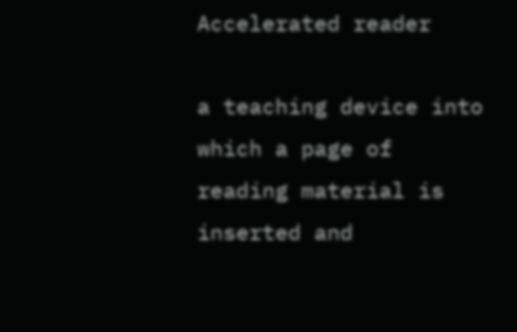Accelerated reader

a teaching device into which a page of reading material is inserted and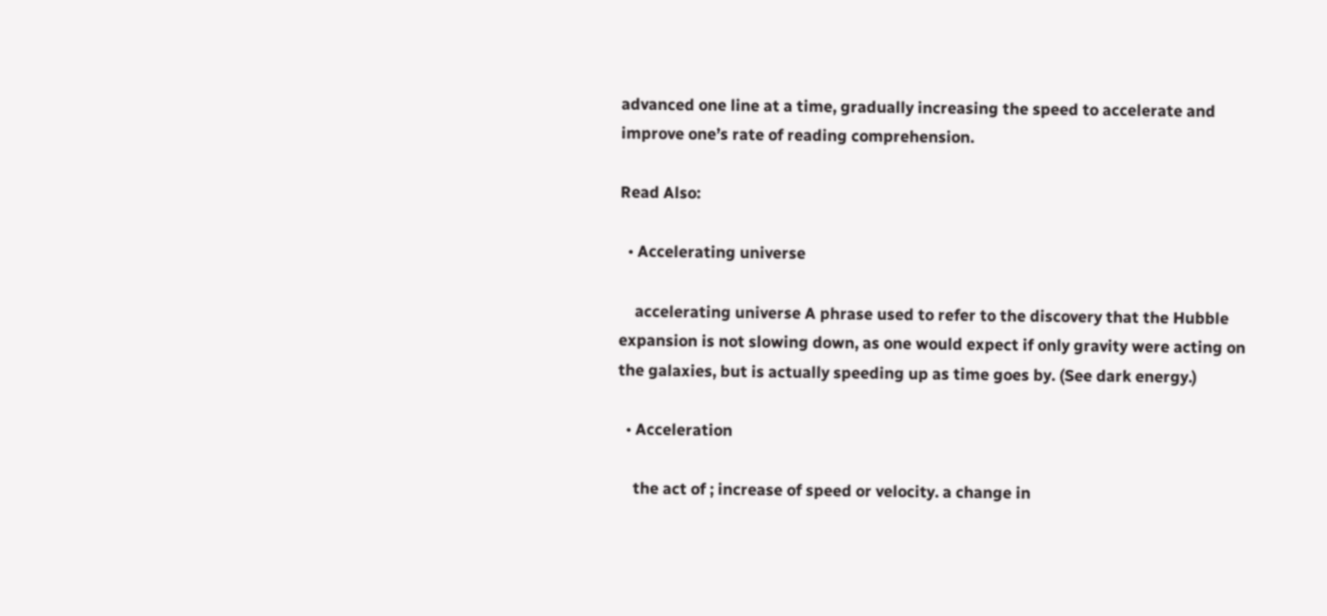advanced one line at a time, gradually increasing the speed to accelerate and improve one’s rate of reading comprehension.

Read Also:

  • Accelerating universe

    accelerating universe A phrase used to refer to the discovery that the Hubble expansion is not slowing down, as one would expect if only gravity were acting on the galaxies, but is actually speeding up as time goes by. (See dark energy.)

  • Acceleration

    the act of ; increase of speed or velocity. a change in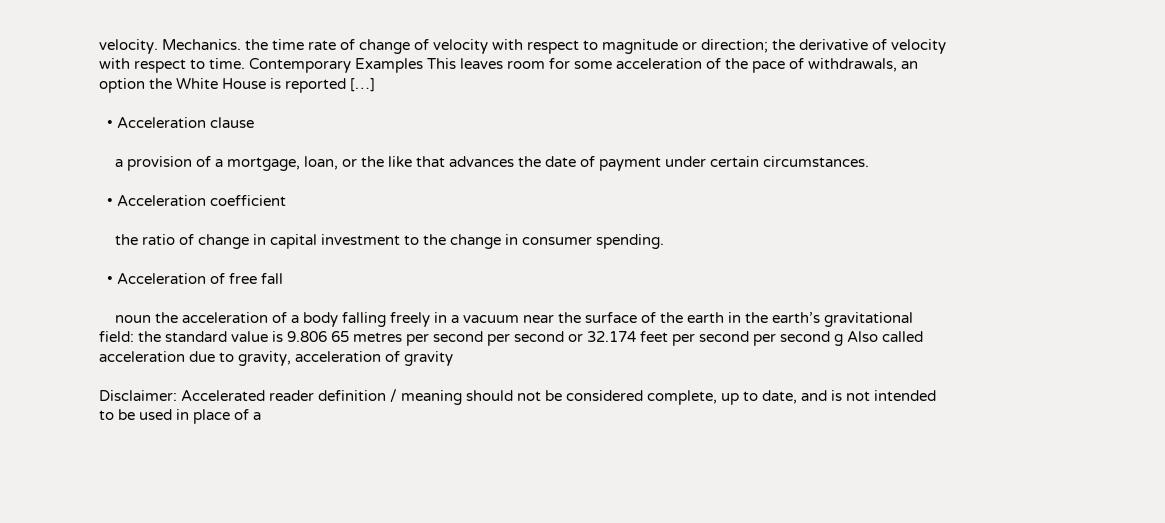velocity. Mechanics. the time rate of change of velocity with respect to magnitude or direction; the derivative of velocity with respect to time. Contemporary Examples This leaves room for some acceleration of the pace of withdrawals, an option the White House is reported […]

  • Acceleration clause

    a provision of a mortgage, loan, or the like that advances the date of payment under certain circumstances.

  • Acceleration coefficient

    the ratio of change in capital investment to the change in consumer spending.

  • Acceleration of free fall

    noun the acceleration of a body falling freely in a vacuum near the surface of the earth in the earth’s gravitational field: the standard value is 9.806 65 metres per second per second or 32.174 feet per second per second g Also called acceleration due to gravity, acceleration of gravity

Disclaimer: Accelerated reader definition / meaning should not be considered complete, up to date, and is not intended to be used in place of a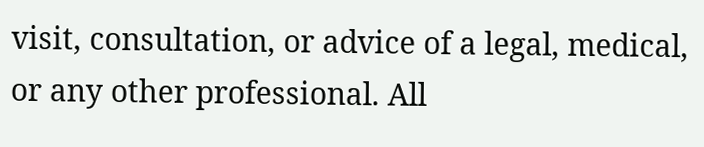visit, consultation, or advice of a legal, medical, or any other professional. All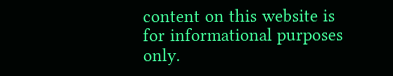content on this website is for informational purposes only.